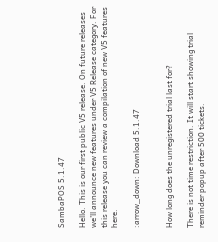SambaPOS 5.1.47

Hello. This is our first public V5 release. On future releases we’ll announce new features under V5 Release category. For this release you can review a compilation of new V5 features here.

:arrow_down: Download 5.1.47


How long does the unregistered trial last for?

There is not time restriction. It will start showing trial reminder popup after 500 tickets.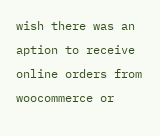wish there was an aption to receive online orders from woocommerce or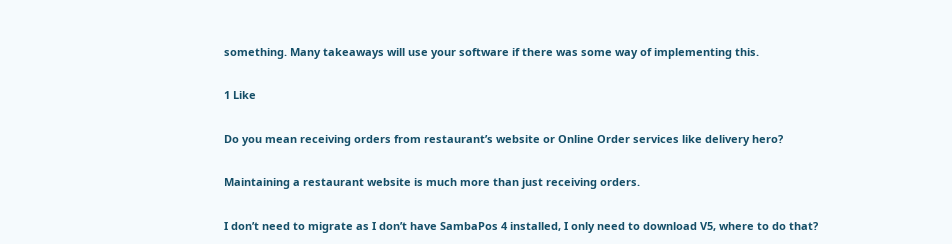something. Many takeaways will use your software if there was some way of implementing this.

1 Like

Do you mean receiving orders from restaurant’s website or Online Order services like delivery hero?

Maintaining a restaurant website is much more than just receiving orders.

I don’t need to migrate as I don’t have SambaPos 4 installed, I only need to download V5, where to do that?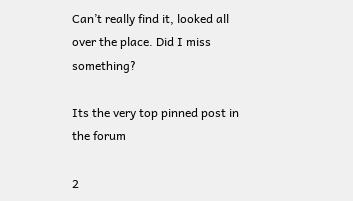Can’t really find it, looked all over the place. Did I miss something?

Its the very top pinned post in the forum

2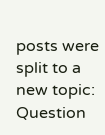posts were split to a new topic: Question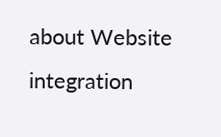about Website integration